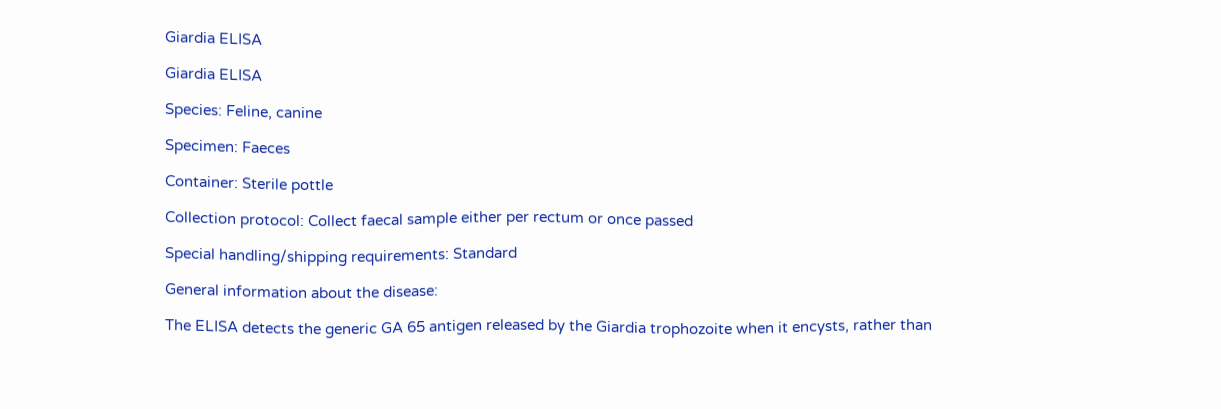Giardia ELISA

Giardia ELISA

Species: Feline, canine

Specimen: Faeces

Container: Sterile pottle

Collection protocol: Collect faecal sample either per rectum or once passed

Special handling/shipping requirements: Standard

General information about the disease:

The ELISA detects the generic GA 65 antigen released by the Giardia trophozoite when it encysts, rather than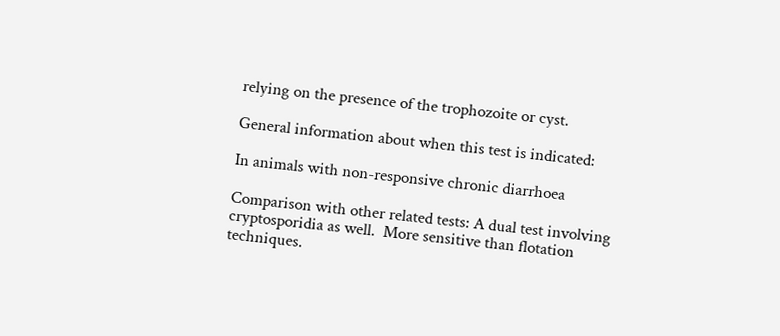relying on the presence of the trophozoite or cyst.

General information about when this test is indicated:

In animals with non-responsive chronic diarrhoea

Comparison with other related tests: A dual test involving cryptosporidia as well.  More sensitive than flotation techniques.